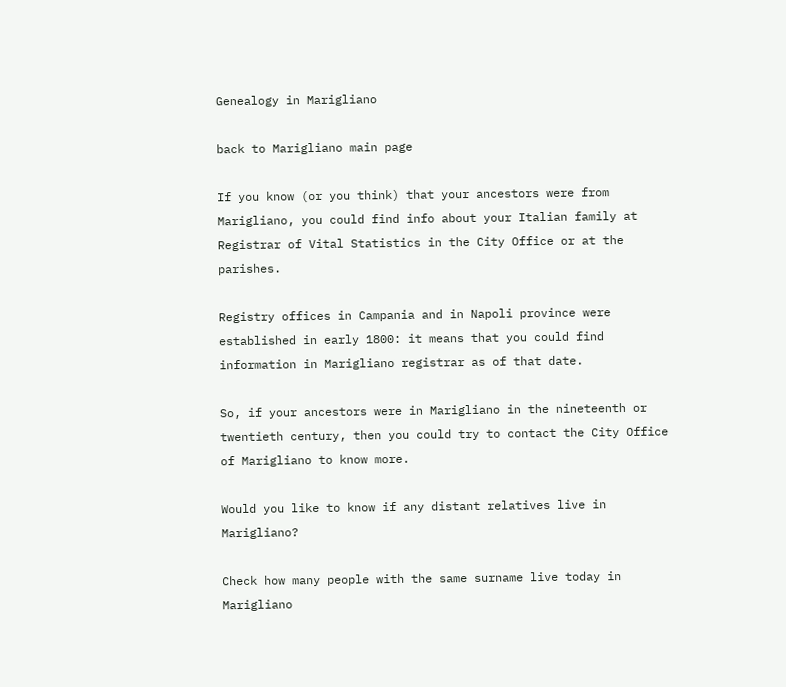Genealogy in Marigliano

back to Marigliano main page

If you know (or you think) that your ancestors were from Marigliano, you could find info about your Italian family at Registrar of Vital Statistics in the City Office or at the parishes.

Registry offices in Campania and in Napoli province were established in early 1800: it means that you could find information in Marigliano registrar as of that date.

So, if your ancestors were in Marigliano in the nineteenth or twentieth century, then you could try to contact the City Office of Marigliano to know more.

Would you like to know if any distant relatives live in Marigliano?

Check how many people with the same surname live today in Marigliano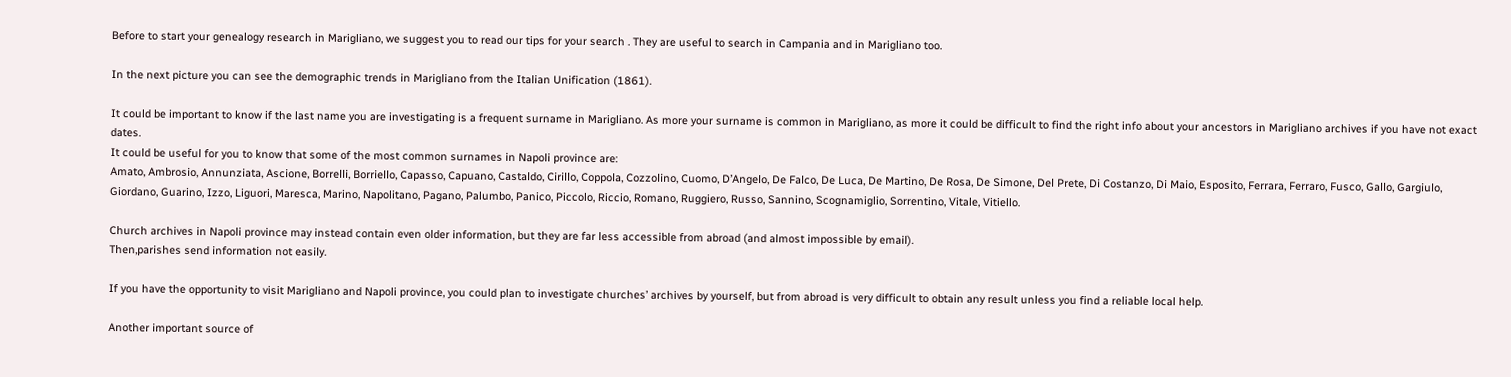Before to start your genealogy research in Marigliano, we suggest you to read our tips for your search . They are useful to search in Campania and in Marigliano too.

In the next picture you can see the demographic trends in Marigliano from the Italian Unification (1861).

It could be important to know if the last name you are investigating is a frequent surname in Marigliano. As more your surname is common in Marigliano, as more it could be difficult to find the right info about your ancestors in Marigliano archives if you have not exact dates.
It could be useful for you to know that some of the most common surnames in Napoli province are:
Amato, Ambrosio, Annunziata, Ascione, Borrelli, Borriello, Capasso, Capuano, Castaldo, Cirillo, Coppola, Cozzolino, Cuomo, D’Angelo, De Falco, De Luca, De Martino, De Rosa, De Simone, Del Prete, Di Costanzo, Di Maio, Esposito, Ferrara, Ferraro, Fusco, Gallo, Gargiulo, Giordano, Guarino, Izzo, Liguori, Maresca, Marino, Napolitano, Pagano, Palumbo, Panico, Piccolo, Riccio, Romano, Ruggiero, Russo, Sannino, Scognamiglio, Sorrentino, Vitale, Vitiello.

Church archives in Napoli province may instead contain even older information, but they are far less accessible from abroad (and almost impossible by email).
Then,parishes send information not easily.

If you have the opportunity to visit Marigliano and Napoli province, you could plan to investigate churches’ archives by yourself, but from abroad is very difficult to obtain any result unless you find a reliable local help.

Another important source of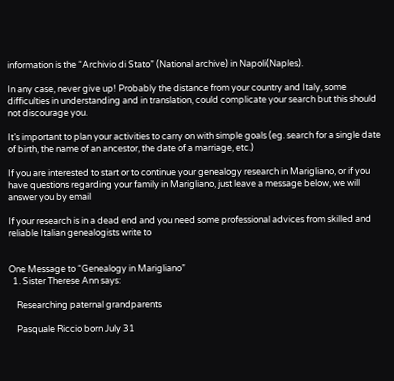information is the “Archivio di Stato” (National archive) in Napoli(Naples).

In any case, never give up! Probably the distance from your country and Italy, some difficulties in understanding and in translation, could complicate your search but this should not discourage you.

It’s important to plan your activities to carry on with simple goals (eg. search for a single date of birth, the name of an ancestor, the date of a marriage, etc.)

If you are interested to start or to continue your genealogy research in Marigliano, or if you have questions regarding your family in Marigliano, just leave a message below, we will answer you by email

If your research is in a dead end and you need some professional advices from skilled and reliable Italian genealogists write to


One Message to “Genealogy in Marigliano”
  1. Sister Therese Ann says:

    Researching paternal grandparents

    Pasquale Riccio born July 31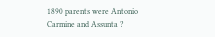1890 parents were Antonio Carmine and Assunta ?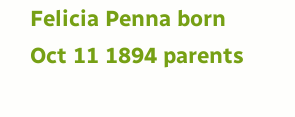Felicia Penna born Oct 11 1894 parents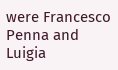were Francesco Penna and Luigia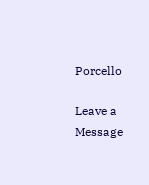Porcello

Leave a Message